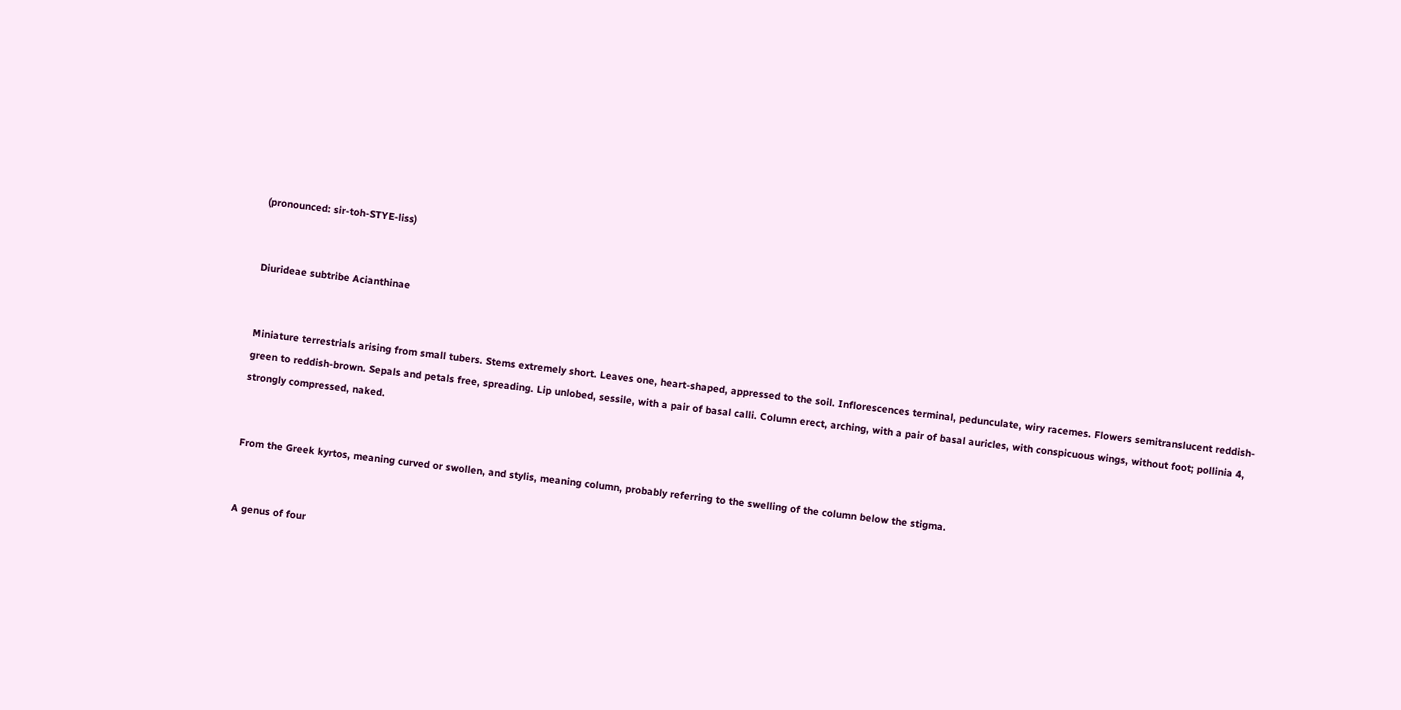(pronounced: sir-toh-STYE-liss)


Diurideae subtribe Acianthinae


Miniature terrestrials arising from small tubers. Stems extremely short. Leaves one, heart-shaped, appressed to the soil. Inflorescences terminal, pedunculate, wiry racemes. Flowers semitranslucent reddish-green to reddish-brown. Sepals and petals free, spreading. Lip unlobed, sessile, with a pair of basal calli. Column erect, arching, with a pair of basal auricles, with conspicuous wings, without foot; pollinia 4, strongly compressed, naked.


From the Greek kyrtos, meaning curved or swollen, and stylis, meaning column, probably referring to the swelling of the column below the stigma.


A genus of four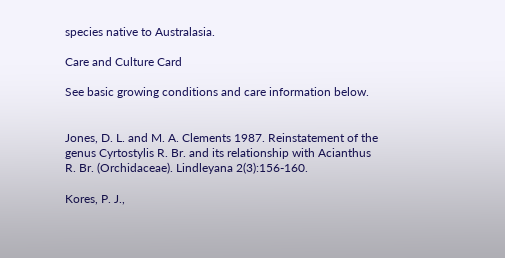species native to Australasia.

Care and Culture Card

See basic growing conditions and care information below.


Jones, D. L. and M. A. Clements 1987. Reinstatement of the genus Cyrtostylis R. Br. and its relationship with Acianthus R. Br. (Orchidaceae). Lindleyana 2(3):156-160.

Kores, P. J.,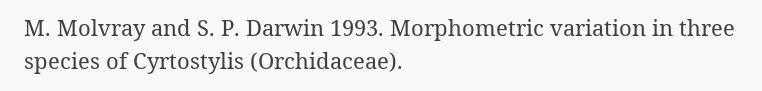M. Molvray and S. P. Darwin 1993. Morphometric variation in three species of Cyrtostylis (Orchidaceae).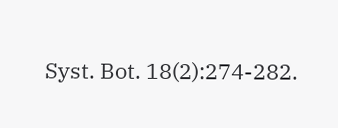Syst. Bot. 18(2):274-282.